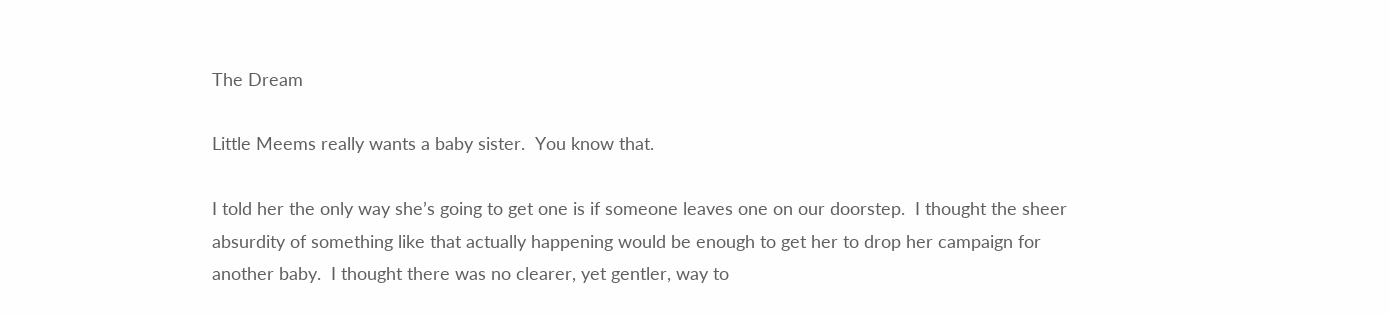The Dream

Little Meems really wants a baby sister.  You know that.

I told her the only way she’s going to get one is if someone leaves one on our doorstep.  I thought the sheer absurdity of something like that actually happening would be enough to get her to drop her campaign for another baby.  I thought there was no clearer, yet gentler, way to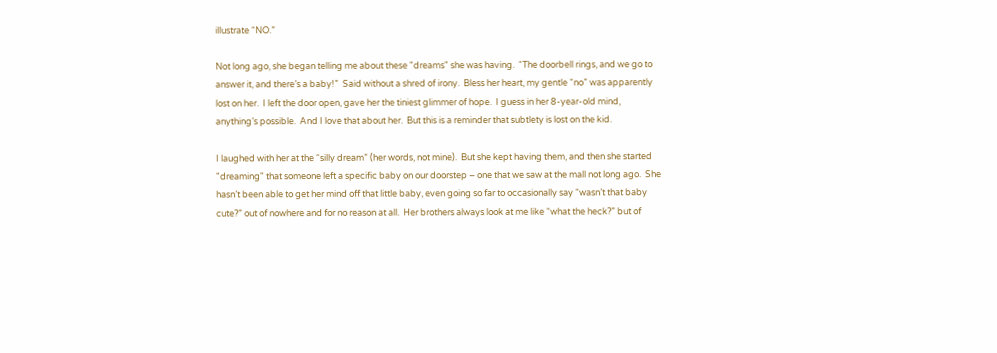illustrate “NO.”

Not long ago, she began telling me about these "dreams" she was having.  “The doorbell rings, and we go to answer it, and there’s a baby!”  Said without a shred of irony.  Bless her heart, my gentle “no” was apparently lost on her.  I left the door open, gave her the tiniest glimmer of hope.  I guess in her 8-year-old mind, anything’s possible.  And I love that about her.  But this is a reminder that subtlety is lost on the kid.

I laughed with her at the “silly dream” (her words, not mine).  But she kept having them, and then she started "dreaming" that someone left a specific baby on our doorstep – one that we saw at the mall not long ago.  She hasn’t been able to get her mind off that little baby, even going so far to occasionally say “wasn’t that baby cute?” out of nowhere and for no reason at all.  Her brothers always look at me like “what the heck?” but of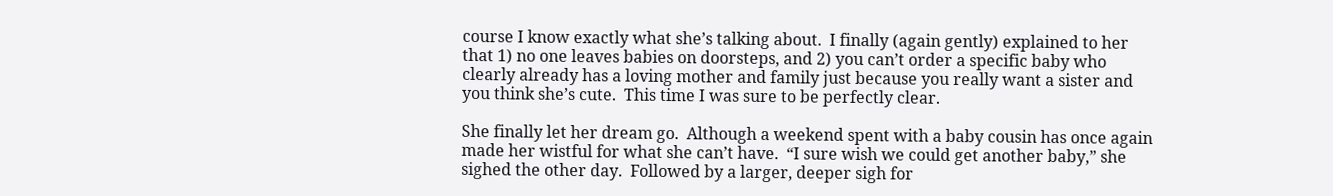course I know exactly what she’s talking about.  I finally (again gently) explained to her that 1) no one leaves babies on doorsteps, and 2) you can’t order a specific baby who clearly already has a loving mother and family just because you really want a sister and you think she’s cute.  This time I was sure to be perfectly clear.

She finally let her dream go.  Although a weekend spent with a baby cousin has once again made her wistful for what she can’t have.  “I sure wish we could get another baby,” she sighed the other day.  Followed by a larger, deeper sigh for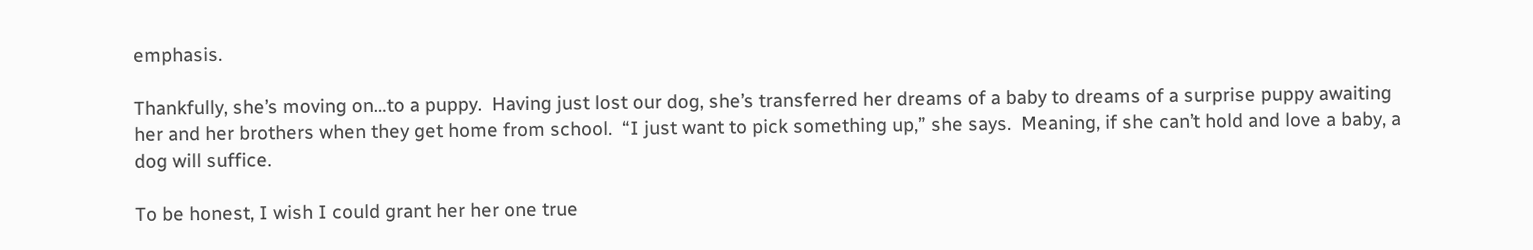emphasis.

Thankfully, she’s moving on…to a puppy.  Having just lost our dog, she’s transferred her dreams of a baby to dreams of a surprise puppy awaiting her and her brothers when they get home from school.  “I just want to pick something up,” she says.  Meaning, if she can’t hold and love a baby, a dog will suffice.

To be honest, I wish I could grant her her one true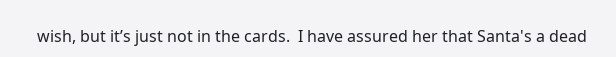wish, but it’s just not in the cards.  I have assured her that Santa's a dead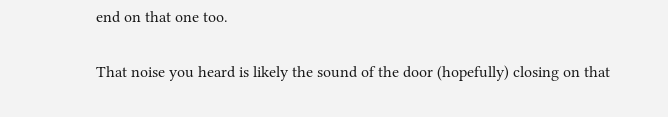end on that one too.

That noise you heard is likely the sound of the door (hopefully) closing on that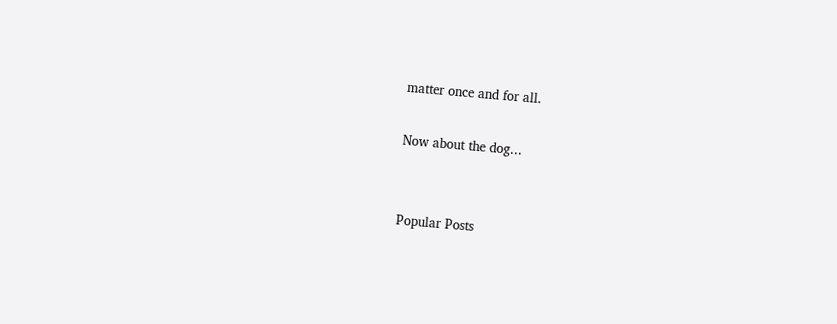matter once and for all.

Now about the dog...


Popular Posts